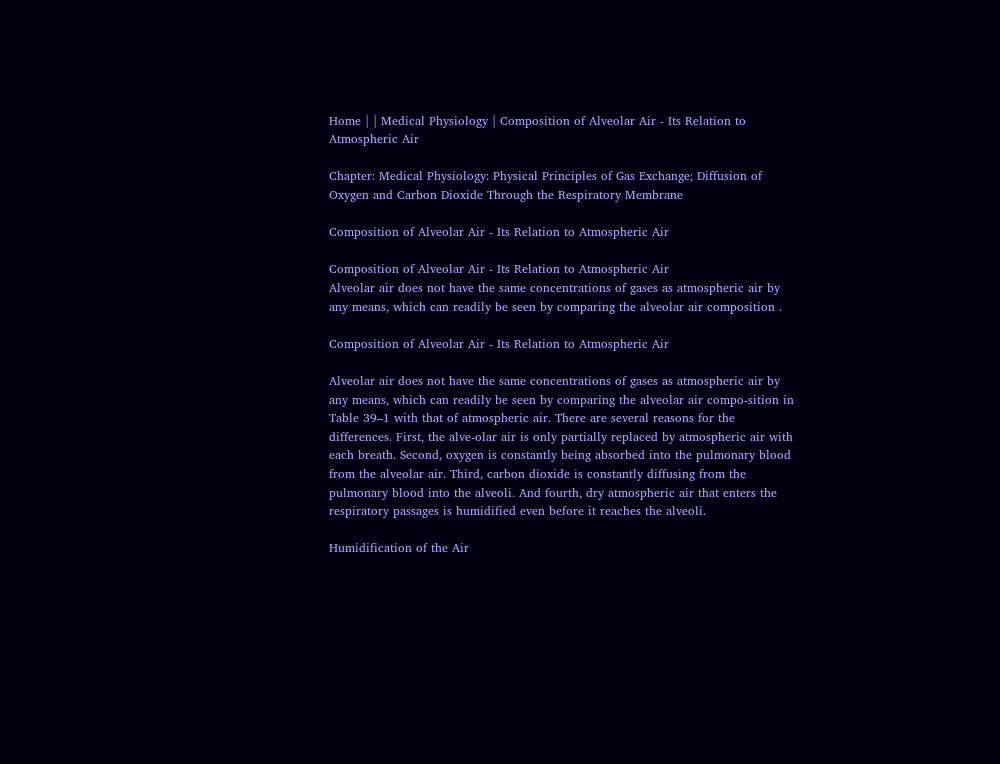Home | | Medical Physiology | Composition of Alveolar Air - Its Relation to Atmospheric Air

Chapter: Medical Physiology: Physical Principles of Gas Exchange; Diffusion of Oxygen and Carbon Dioxide Through the Respiratory Membrane

Composition of Alveolar Air - Its Relation to Atmospheric Air

Composition of Alveolar Air - Its Relation to Atmospheric Air
Alveolar air does not have the same concentrations of gases as atmospheric air by any means, which can readily be seen by comparing the alveolar air composition .

Composition of Alveolar Air - Its Relation to Atmospheric Air

Alveolar air does not have the same concentrations of gases as atmospheric air by any means, which can readily be seen by comparing the alveolar air compo-sition in Table 39–1 with that of atmospheric air. There are several reasons for the differences. First, the alve-olar air is only partially replaced by atmospheric air with each breath. Second, oxygen is constantly being absorbed into the pulmonary blood from the alveolar air. Third, carbon dioxide is constantly diffusing from the pulmonary blood into the alveoli. And fourth, dry atmospheric air that enters the respiratory passages is humidified even before it reaches the alveoli.

Humidification of the Air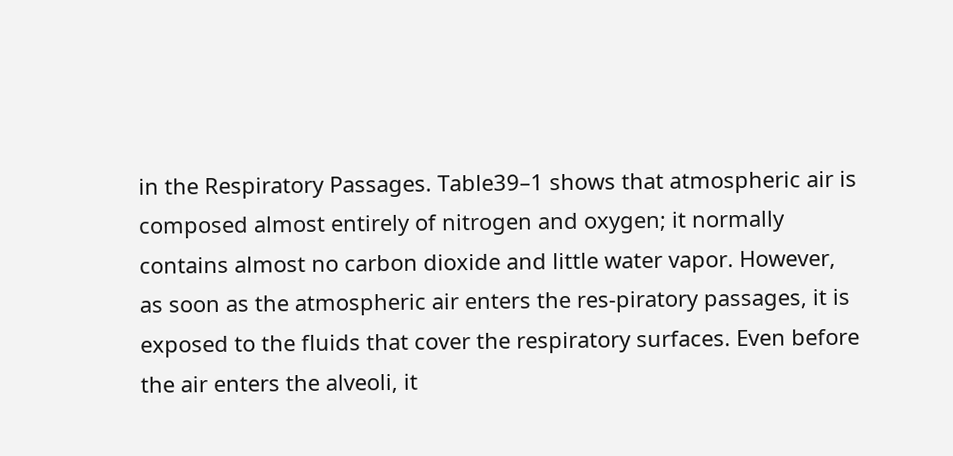in the Respiratory Passages. Table39–1 shows that atmospheric air is composed almost entirely of nitrogen and oxygen; it normally contains almost no carbon dioxide and little water vapor. However, as soon as the atmospheric air enters the res-piratory passages, it is exposed to the fluids that cover the respiratory surfaces. Even before the air enters the alveoli, it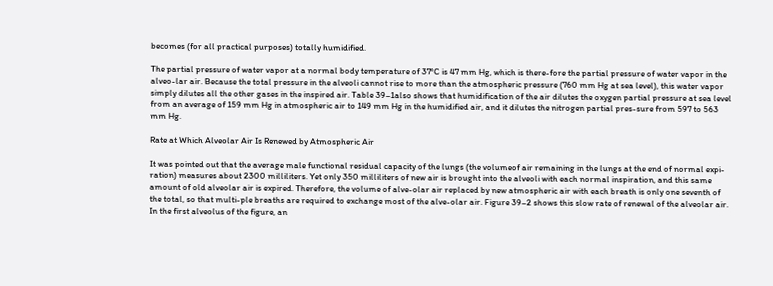becomes (for all practical purposes) totally humidified.

The partial pressure of water vapor at a normal body temperature of 37°C is 47 mm Hg, which is there-fore the partial pressure of water vapor in the alveo-lar air. Because the total pressure in the alveoli cannot rise to more than the atmospheric pressure (760 mm Hg at sea level), this water vapor simply dilutes all the other gases in the inspired air. Table 39–1also shows that humidification of the air dilutes the oxygen partial pressure at sea level from an average of 159 mm Hg in atmospheric air to 149 mm Hg in the humidified air, and it dilutes the nitrogen partial pres-sure from 597 to 563 mm Hg.

Rate at Which Alveolar Air Is Renewed by Atmospheric Air

It was pointed out that the average male functional residual capacity of the lungs (the volumeof air remaining in the lungs at the end of normal expi-ration) measures about 2300 milliliters. Yet only 350 milliliters of new air is brought into the alveoli with each normal inspiration, and this same amount of old alveolar air is expired. Therefore, the volume of alve-olar air replaced by new atmospheric air with each breath is only one seventh of the total, so that multi-ple breaths are required to exchange most of the alve-olar air. Figure 39–2 shows this slow rate of renewal of the alveolar air. In the first alveolus of the figure, an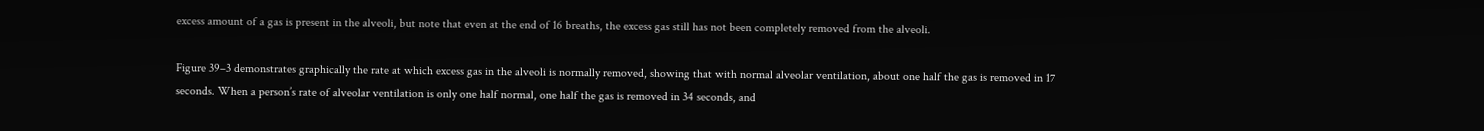excess amount of a gas is present in the alveoli, but note that even at the end of 16 breaths, the excess gas still has not been completely removed from the alveoli.

Figure 39–3 demonstrates graphically the rate at which excess gas in the alveoli is normally removed, showing that with normal alveolar ventilation, about one half the gas is removed in 17 seconds. When a person’s rate of alveolar ventilation is only one half normal, one half the gas is removed in 34 seconds, and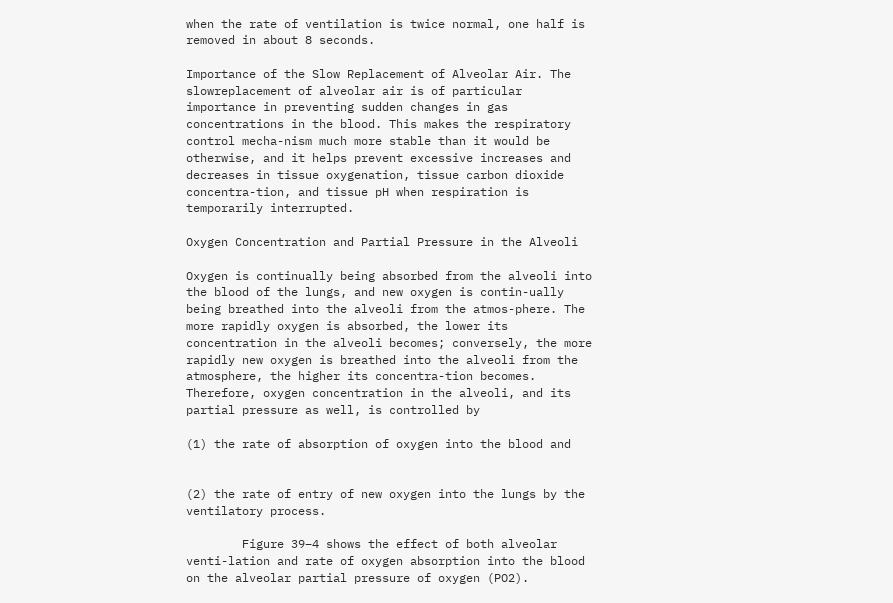when the rate of ventilation is twice normal, one half is removed in about 8 seconds.

Importance of the Slow Replacement of Alveolar Air. The slowreplacement of alveolar air is of particular importance in preventing sudden changes in gas concentrations in the blood. This makes the respiratory control mecha-nism much more stable than it would be otherwise, and it helps prevent excessive increases and decreases in tissue oxygenation, tissue carbon dioxide concentra-tion, and tissue pH when respiration is temporarily interrupted.

Oxygen Concentration and Partial Pressure in the Alveoli

Oxygen is continually being absorbed from the alveoli into the blood of the lungs, and new oxygen is contin-ually being breathed into the alveoli from the atmos-phere. The more rapidly oxygen is absorbed, the lower its concentration in the alveoli becomes; conversely, the more rapidly new oxygen is breathed into the alveoli from the atmosphere, the higher its concentra-tion becomes. Therefore, oxygen concentration in the alveoli, and its partial pressure as well, is controlled by

(1) the rate of absorption of oxygen into the blood and


(2) the rate of entry of new oxygen into the lungs by the ventilatory process.

        Figure 39–4 shows the effect of both alveolar venti-lation and rate of oxygen absorption into the blood on the alveolar partial pressure of oxygen (PO2).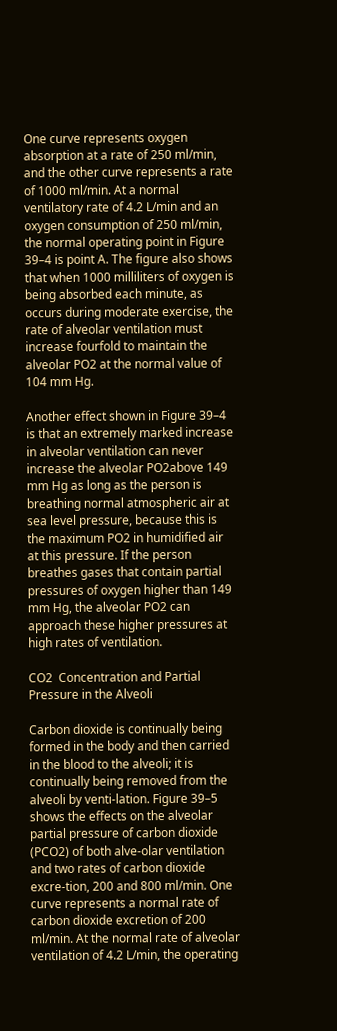One curve represents oxygen absorption at a rate of 250 ml/min, and the other curve represents a rate of 1000 ml/min. At a normal ventilatory rate of 4.2 L/min and an oxygen consumption of 250 ml/min, the normal operating point in Figure 39–4 is point A. The figure also shows that when 1000 milliliters of oxygen is being absorbed each minute, as occurs during moderate exercise, the rate of alveolar ventilation must increase fourfold to maintain the alveolar PO2 at the normal value of 104 mm Hg.

Another effect shown in Figure 39–4 is that an extremely marked increase in alveolar ventilation can never increase the alveolar PO2above 149 mm Hg as long as the person is breathing normal atmospheric air at sea level pressure, because this is the maximum PO2 in humidified air at this pressure. If the person breathes gases that contain partial pressures of oxygen higher than 149 mm Hg, the alveolar PO2 can approach these higher pressures at high rates of ventilation.

CO2  Concentration and Partial Pressure in the Alveoli

Carbon dioxide is continually being formed in the body and then carried in the blood to the alveoli; it is continually being removed from the alveoli by venti-lation. Figure 39–5 shows the effects on the alveolar partial pressure of carbon dioxide (PCO2) of both alve-olar ventilation and two rates of carbon dioxide excre-tion, 200 and 800 ml/min. One curve represents a normal rate of carbon dioxide excretion of 200 ml/min. At the normal rate of alveolar ventilation of 4.2 L/min, the operating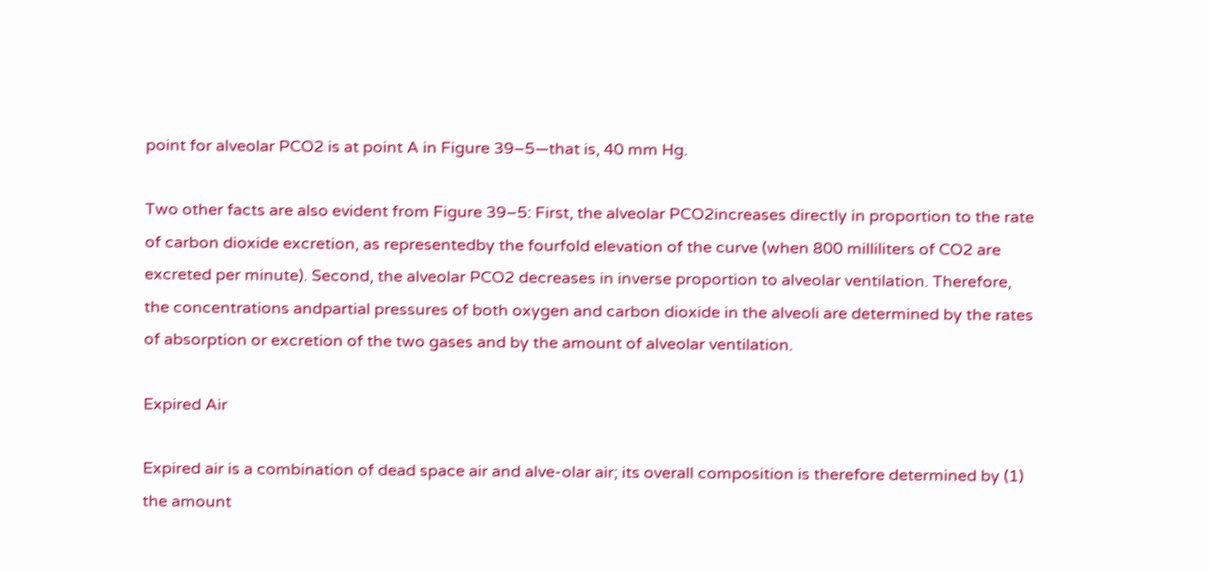point for alveolar PCO2 is at point A in Figure 39–5—that is, 40 mm Hg.

Two other facts are also evident from Figure 39–5: First, the alveolar PCO2increases directly in proportion to the rate of carbon dioxide excretion, as representedby the fourfold elevation of the curve (when 800 milliliters of CO2 are excreted per minute). Second, the alveolar PCO2 decreases in inverse proportion to alveolar ventilation. Therefore, the concentrations andpartial pressures of both oxygen and carbon dioxide in the alveoli are determined by the rates of absorption or excretion of the two gases and by the amount of alveolar ventilation.

Expired Air

Expired air is a combination of dead space air and alve-olar air; its overall composition is therefore determined by (1) the amount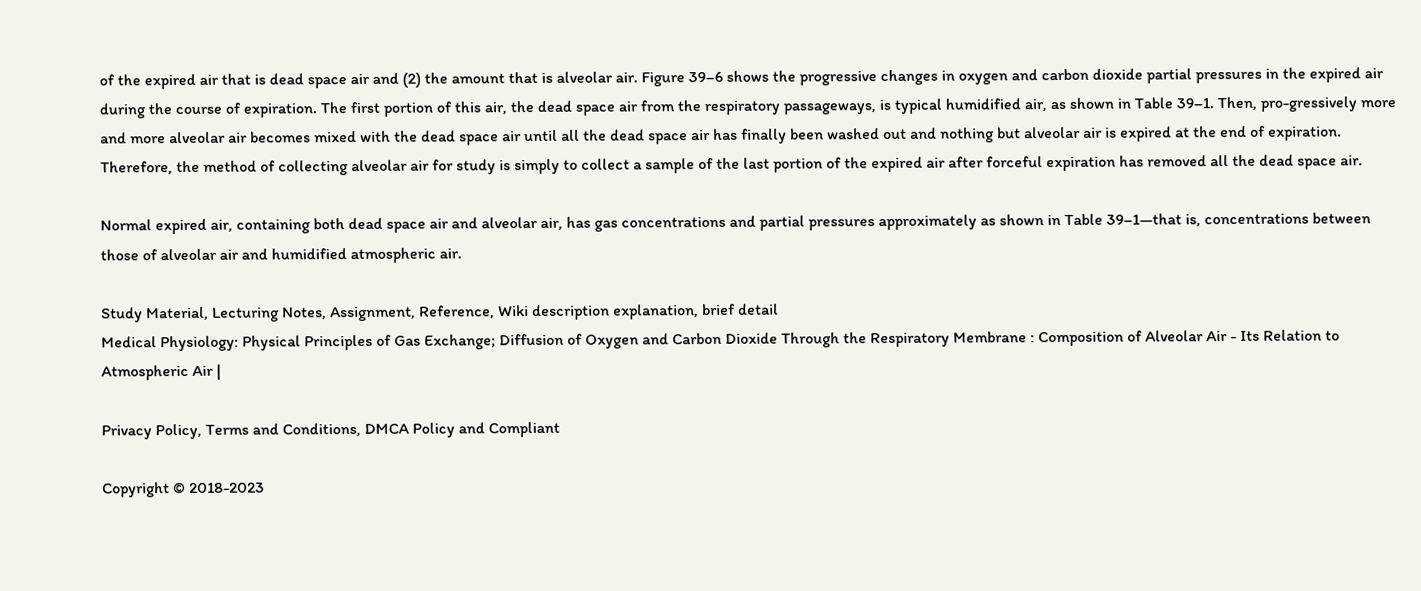of the expired air that is dead space air and (2) the amount that is alveolar air. Figure 39–6 shows the progressive changes in oxygen and carbon dioxide partial pressures in the expired air during the course of expiration. The first portion of this air, the dead space air from the respiratory passageways, is typical humidified air, as shown in Table 39–1. Then, pro-gressively more and more alveolar air becomes mixed with the dead space air until all the dead space air has finally been washed out and nothing but alveolar air is expired at the end of expiration. Therefore, the method of collecting alveolar air for study is simply to collect a sample of the last portion of the expired air after forceful expiration has removed all the dead space air.

Normal expired air, containing both dead space air and alveolar air, has gas concentrations and partial pressures approximately as shown in Table 39–1—that is, concentrations between those of alveolar air and humidified atmospheric air.

Study Material, Lecturing Notes, Assignment, Reference, Wiki description explanation, brief detail
Medical Physiology: Physical Principles of Gas Exchange; Diffusion of Oxygen and Carbon Dioxide Through the Respiratory Membrane : Composition of Alveolar Air - Its Relation to Atmospheric Air |

Privacy Policy, Terms and Conditions, DMCA Policy and Compliant

Copyright © 2018-2023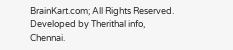BrainKart.com; All Rights Reserved. Developed by Therithal info, Chennai.